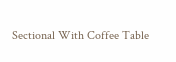Sectional With Coffee Table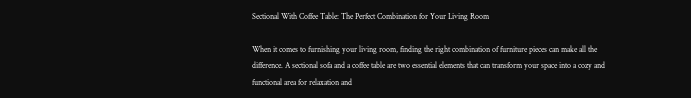Sectional With Coffee Table: The Perfect Combination for Your Living Room

When it comes to furnishing your living room, finding the right combination of furniture pieces can make all the difference. A sectional sofa and a coffee table are two essential elements that can transform your space into a cozy and functional area for relaxation and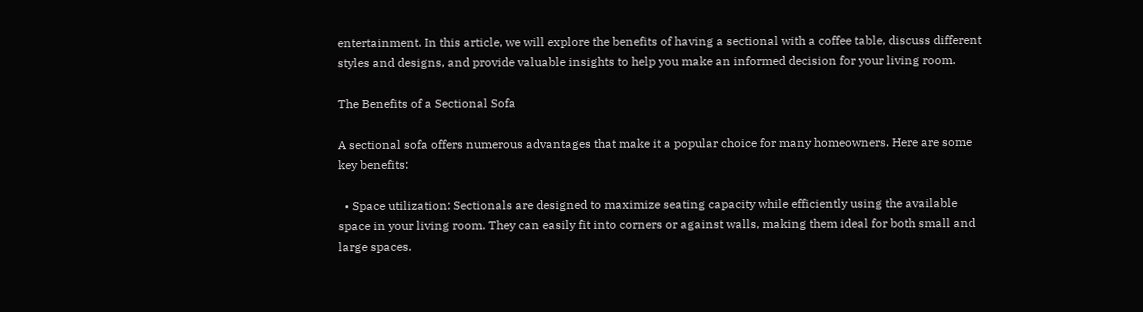entertainment. In this article, we will explore the benefits of having a sectional with a coffee table, discuss different styles and designs, and provide valuable insights to help you make an informed decision for your living room.

The Benefits of a Sectional Sofa

A sectional sofa offers numerous advantages that make it a popular choice for many homeowners. Here are some key benefits:

  • Space utilization: Sectionals are designed to maximize seating capacity while efficiently using the available space in your living room. They can easily fit into corners or against walls, making them ideal for both small and large spaces.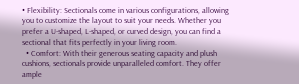• Flexibility: Sectionals come in various configurations, allowing you to customize the layout to suit your needs. Whether you prefer a U-shaped, L-shaped, or curved design, you can find a sectional that fits perfectly in your living room.
  • Comfort: With their generous seating capacity and plush cushions, sectionals provide unparalleled comfort. They offer ample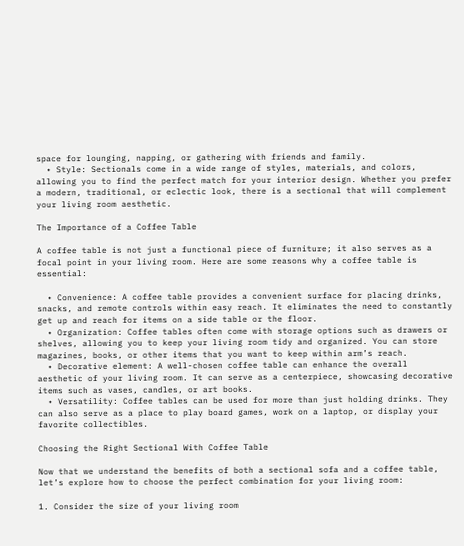space for lounging, napping, or gathering with friends and family.
  • Style: Sectionals come in a wide range of styles, materials, and colors, allowing you to find the perfect match for your interior design. Whether you prefer a modern, traditional, or eclectic look, there is a sectional that will complement your living room aesthetic.

The Importance of a Coffee Table

A coffee table is not just a functional piece of furniture; it also serves as a focal point in your living room. Here are some reasons why a coffee table is essential:

  • Convenience: A coffee table provides a convenient surface for placing drinks, snacks, and remote controls within easy reach. It eliminates the need to constantly get up and reach for items on a side table or the floor.
  • Organization: Coffee tables often come with storage options such as drawers or shelves, allowing you to keep your living room tidy and organized. You can store magazines, books, or other items that you want to keep within arm’s reach.
  • Decorative element: A well-chosen coffee table can enhance the overall aesthetic of your living room. It can serve as a centerpiece, showcasing decorative items such as vases, candles, or art books.
  • Versatility: Coffee tables can be used for more than just holding drinks. They can also serve as a place to play board games, work on a laptop, or display your favorite collectibles.

Choosing the Right Sectional With Coffee Table

Now that we understand the benefits of both a sectional sofa and a coffee table, let’s explore how to choose the perfect combination for your living room:

1. Consider the size of your living room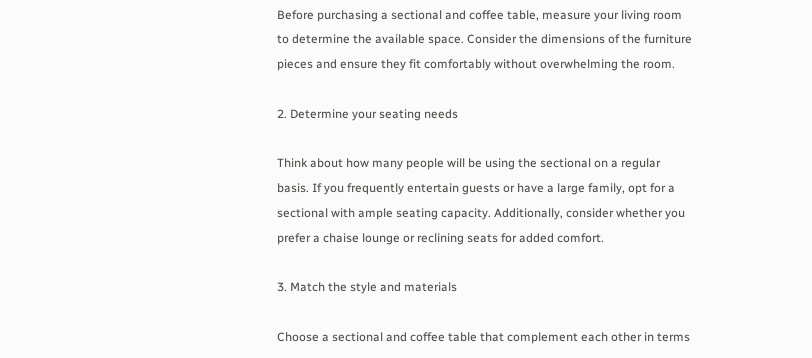Before purchasing a sectional and coffee table, measure your living room to determine the available space. Consider the dimensions of the furniture pieces and ensure they fit comfortably without overwhelming the room.

2. Determine your seating needs

Think about how many people will be using the sectional on a regular basis. If you frequently entertain guests or have a large family, opt for a sectional with ample seating capacity. Additionally, consider whether you prefer a chaise lounge or reclining seats for added comfort.

3. Match the style and materials

Choose a sectional and coffee table that complement each other in terms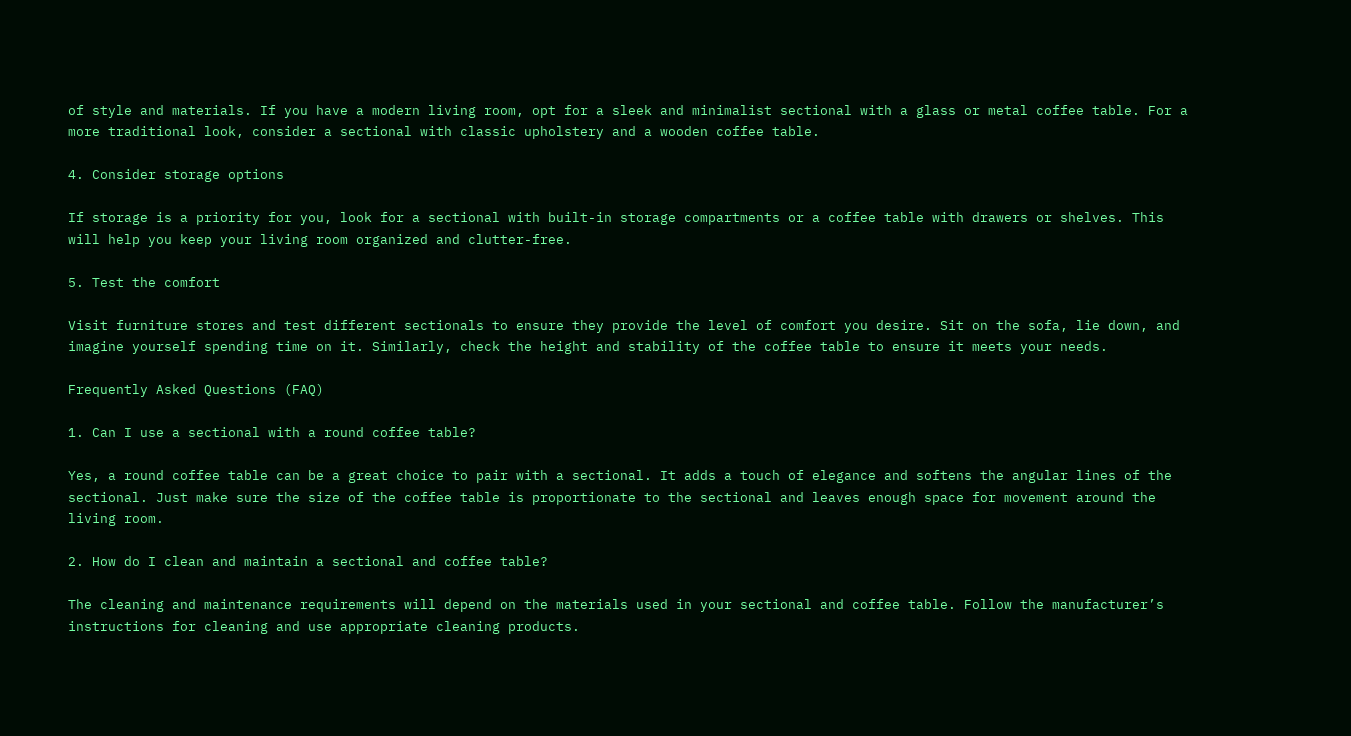of style and materials. If you have a modern living room, opt for a sleek and minimalist sectional with a glass or metal coffee table. For a more traditional look, consider a sectional with classic upholstery and a wooden coffee table.

4. Consider storage options

If storage is a priority for you, look for a sectional with built-in storage compartments or a coffee table with drawers or shelves. This will help you keep your living room organized and clutter-free.

5. Test the comfort

Visit furniture stores and test different sectionals to ensure they provide the level of comfort you desire. Sit on the sofa, lie down, and imagine yourself spending time on it. Similarly, check the height and stability of the coffee table to ensure it meets your needs.

Frequently Asked Questions (FAQ)

1. Can I use a sectional with a round coffee table?

Yes, a round coffee table can be a great choice to pair with a sectional. It adds a touch of elegance and softens the angular lines of the sectional. Just make sure the size of the coffee table is proportionate to the sectional and leaves enough space for movement around the living room.

2. How do I clean and maintain a sectional and coffee table?

The cleaning and maintenance requirements will depend on the materials used in your sectional and coffee table. Follow the manufacturer’s instructions for cleaning and use appropriate cleaning products.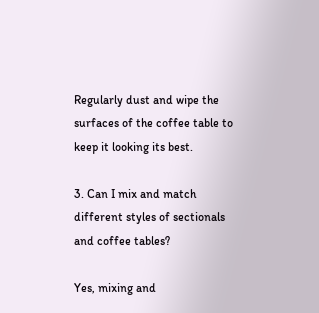Regularly dust and wipe the surfaces of the coffee table to keep it looking its best.

3. Can I mix and match different styles of sectionals and coffee tables?

Yes, mixing and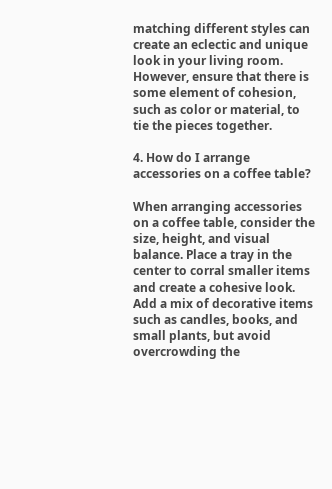matching different styles can create an eclectic and unique look in your living room. However, ensure that there is some element of cohesion, such as color or material, to tie the pieces together.

4. How do I arrange accessories on a coffee table?

When arranging accessories on a coffee table, consider the size, height, and visual balance. Place a tray in the center to corral smaller items and create a cohesive look. Add a mix of decorative items such as candles, books, and small plants, but avoid overcrowding the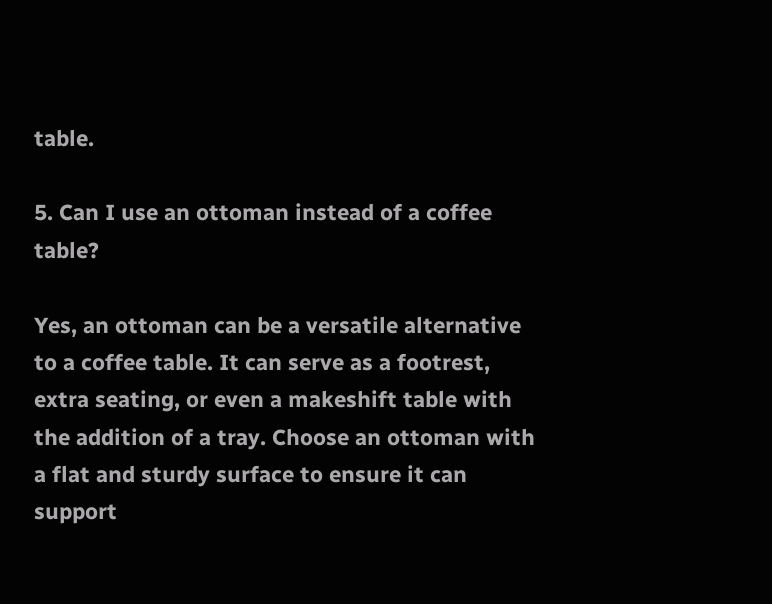table.

5. Can I use an ottoman instead of a coffee table?

Yes, an ottoman can be a versatile alternative to a coffee table. It can serve as a footrest, extra seating, or even a makeshift table with the addition of a tray. Choose an ottoman with a flat and sturdy surface to ensure it can support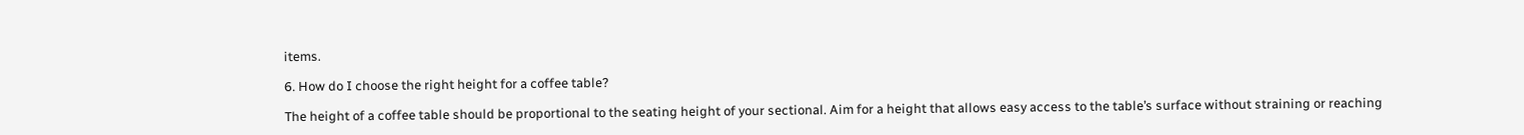items.

6. How do I choose the right height for a coffee table?

The height of a coffee table should be proportional to the seating height of your sectional. Aim for a height that allows easy access to the table’s surface without straining or reaching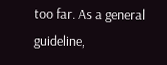too far. As a general guideline,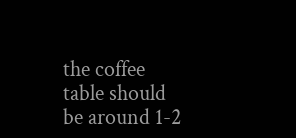the coffee table should be around 1-2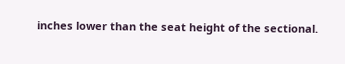inches lower than the seat height of the sectional.